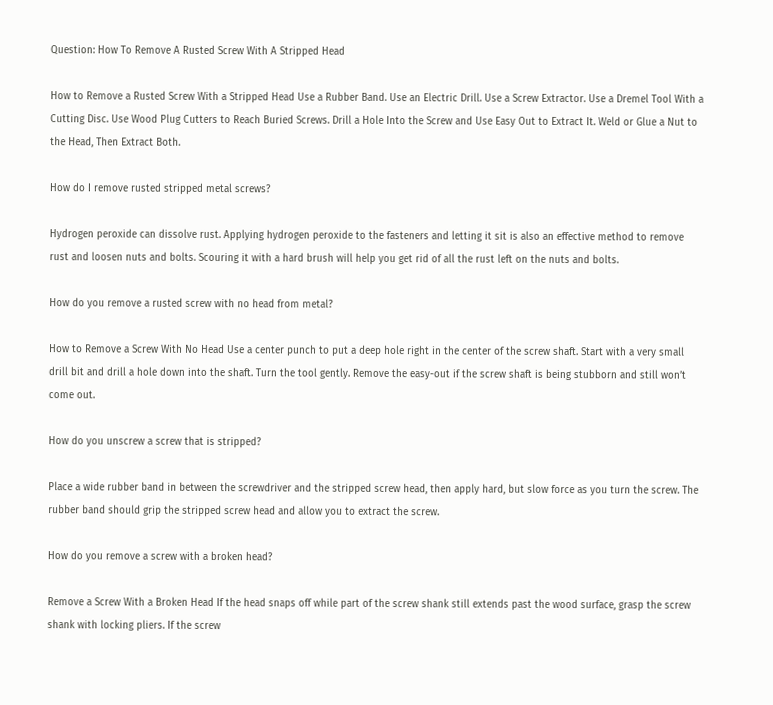Question: How To Remove A Rusted Screw With A Stripped Head

How to Remove a Rusted Screw With a Stripped Head Use a Rubber Band. Use an Electric Drill. Use a Screw Extractor. Use a Dremel Tool With a Cutting Disc. Use Wood Plug Cutters to Reach Buried Screws. Drill a Hole Into the Screw and Use Easy Out to Extract It. Weld or Glue a Nut to the Head, Then Extract Both.

How do I remove rusted stripped metal screws?

Hydrogen peroxide can dissolve rust. Applying hydrogen peroxide to the fasteners and letting it sit is also an effective method to remove rust and loosen nuts and bolts. Scouring it with a hard brush will help you get rid of all the rust left on the nuts and bolts.

How do you remove a rusted screw with no head from metal?

How to Remove a Screw With No Head Use a center punch to put a deep hole right in the center of the screw shaft. Start with a very small drill bit and drill a hole down into the shaft. Turn the tool gently. Remove the easy-out if the screw shaft is being stubborn and still won’t come out.

How do you unscrew a screw that is stripped?

Place a wide rubber band in between the screwdriver and the stripped screw head, then apply hard, but slow force as you turn the screw. The rubber band should grip the stripped screw head and allow you to extract the screw.

How do you remove a screw with a broken head?

Remove a Screw With a Broken Head If the head snaps off while part of the screw shank still extends past the wood surface, grasp the screw shank with locking pliers. If the screw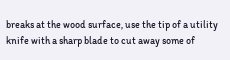breaks at the wood surface, use the tip of a utility knife with a sharp blade to cut away some of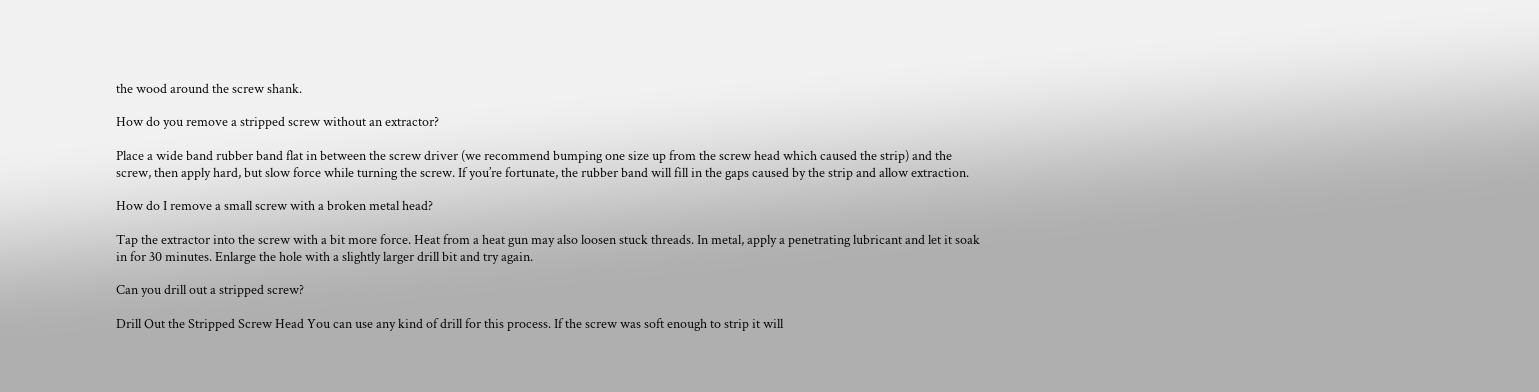the wood around the screw shank.

How do you remove a stripped screw without an extractor?

Place a wide band rubber band flat in between the screw driver (we recommend bumping one size up from the screw head which caused the strip) and the screw, then apply hard, but slow force while turning the screw. If you’re fortunate, the rubber band will fill in the gaps caused by the strip and allow extraction.

How do I remove a small screw with a broken metal head?

Tap the extractor into the screw with a bit more force. Heat from a heat gun may also loosen stuck threads. In metal, apply a penetrating lubricant and let it soak in for 30 minutes. Enlarge the hole with a slightly larger drill bit and try again.

Can you drill out a stripped screw?

Drill Out the Stripped Screw Head You can use any kind of drill for this process. If the screw was soft enough to strip it will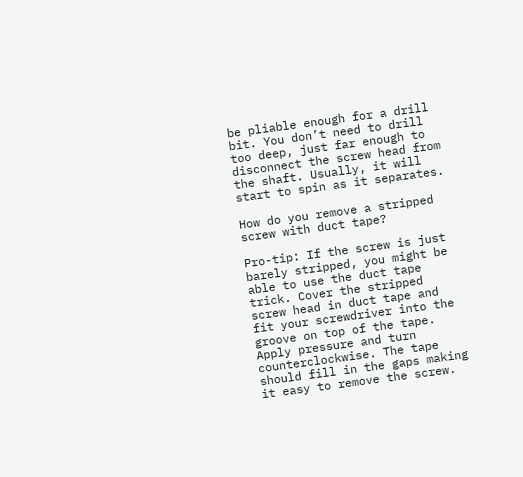be pliable enough for a drill bit. You don’t need to drill too deep, just far enough to disconnect the screw head from the shaft. Usually, it will start to spin as it separates.

How do you remove a stripped screw with duct tape?

Pro-tip: If the screw is just barely stripped, you might be able to use the duct tape trick. Cover the stripped screw head in duct tape and fit your screwdriver into the groove on top of the tape. Apply pressure and turn counterclockwise. The tape should fill in the gaps making it easy to remove the screw.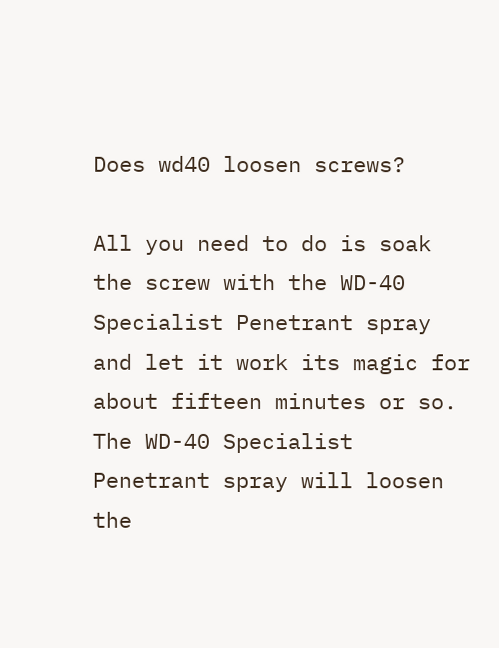Does wd40 loosen screws?

All you need to do is soak the screw with the WD-40 Specialist Penetrant spray and let it work its magic for about fifteen minutes or so. The WD-40 Specialist Penetrant spray will loosen the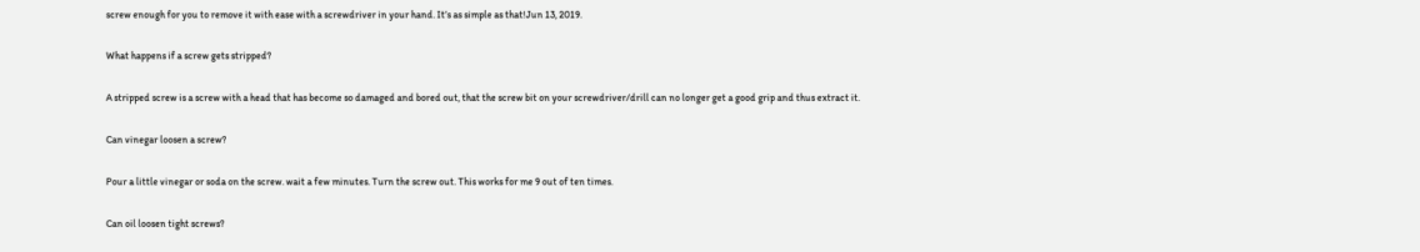screw enough for you to remove it with ease with a screwdriver in your hand. It’s as simple as that!Jun 13, 2019.

What happens if a screw gets stripped?

A stripped screw is a screw with a head that has become so damaged and bored out, that the screw bit on your screwdriver/drill can no longer get a good grip and thus extract it.

Can vinegar loosen a screw?

Pour a little vinegar or soda on the screw. wait a few minutes. Turn the screw out. This works for me 9 out of ten times.

Can oil loosen tight screws?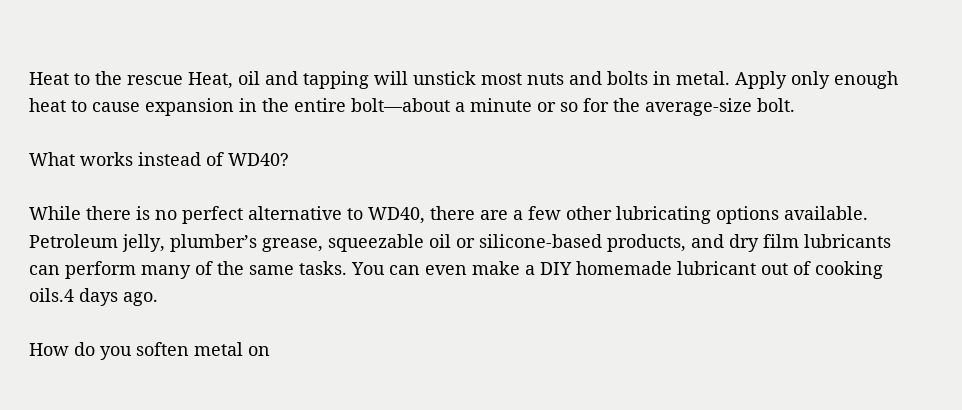Heat to the rescue Heat, oil and tapping will unstick most nuts and bolts in metal. Apply only enough heat to cause expansion in the entire bolt—about a minute or so for the average-size bolt.

What works instead of WD40?

While there is no perfect alternative to WD40, there are a few other lubricating options available. Petroleum jelly, plumber’s grease, squeezable oil or silicone-based products, and dry film lubricants can perform many of the same tasks. You can even make a DIY homemade lubricant out of cooking oils.4 days ago.

How do you soften metal on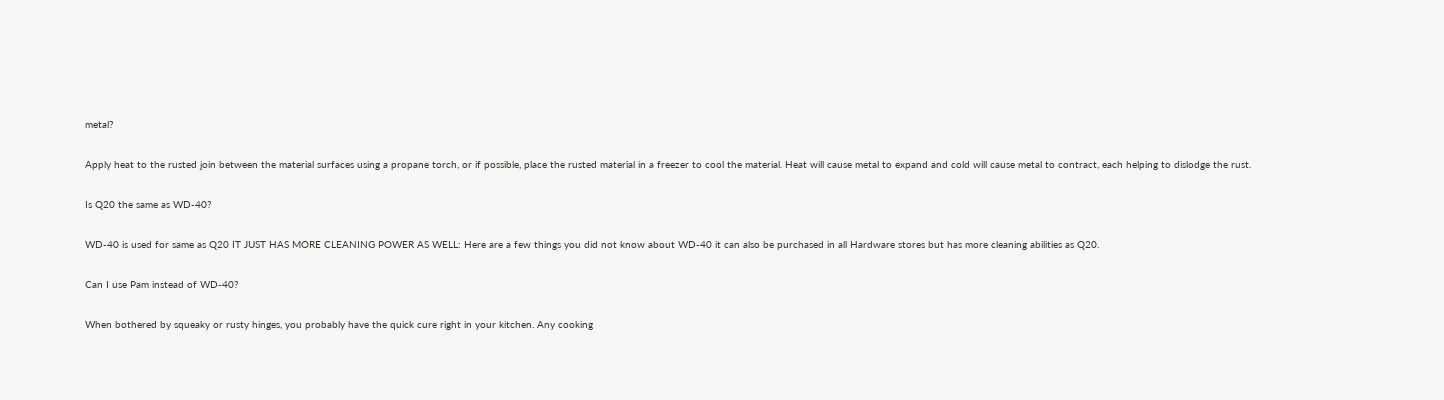metal?

Apply heat to the rusted join between the material surfaces using a propane torch, or if possible, place the rusted material in a freezer to cool the material. Heat will cause metal to expand and cold will cause metal to contract, each helping to dislodge the rust.

Is Q20 the same as WD-40?

WD-40 is used for same as Q20 IT JUST HAS MORE CLEANING POWER AS WELL: Here are a few things you did not know about WD-40 it can also be purchased in all Hardware stores but has more cleaning abilities as Q20.

Can I use Pam instead of WD-40?

When bothered by squeaky or rusty hinges, you probably have the quick cure right in your kitchen. Any cooking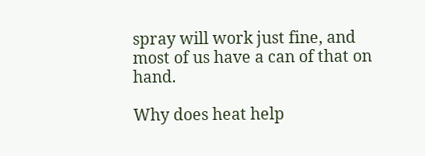spray will work just fine, and most of us have a can of that on hand.

Why does heat help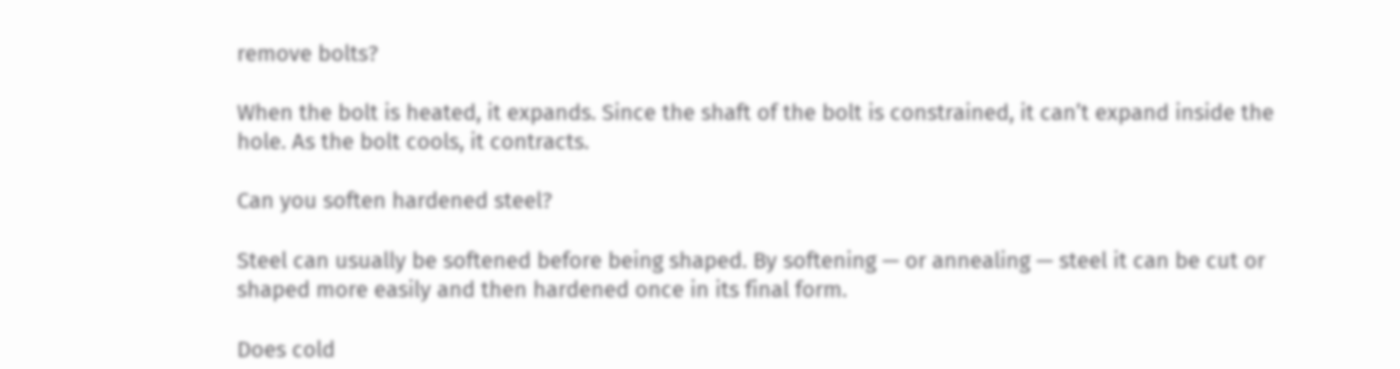remove bolts?

When the bolt is heated, it expands. Since the shaft of the bolt is constrained, it can’t expand inside the hole. As the bolt cools, it contracts.

Can you soften hardened steel?

Steel can usually be softened before being shaped. By softening — or annealing — steel it can be cut or shaped more easily and then hardened once in its final form.

Does cold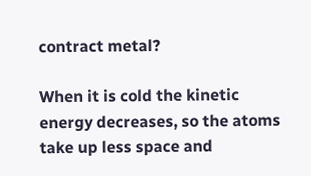contract metal?

When it is cold the kinetic energy decreases, so the atoms take up less space and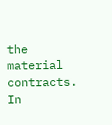the material contracts. In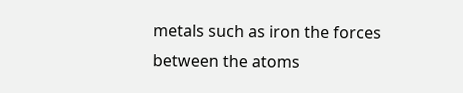metals such as iron the forces between the atoms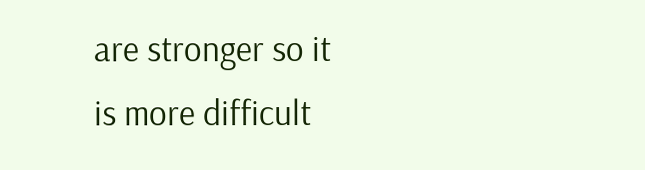are stronger so it is more difficult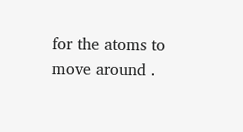for the atoms to move around .